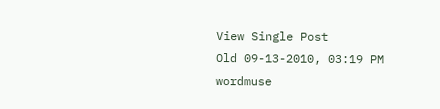View Single Post
Old 09-13-2010, 03:19 PM
wordmuse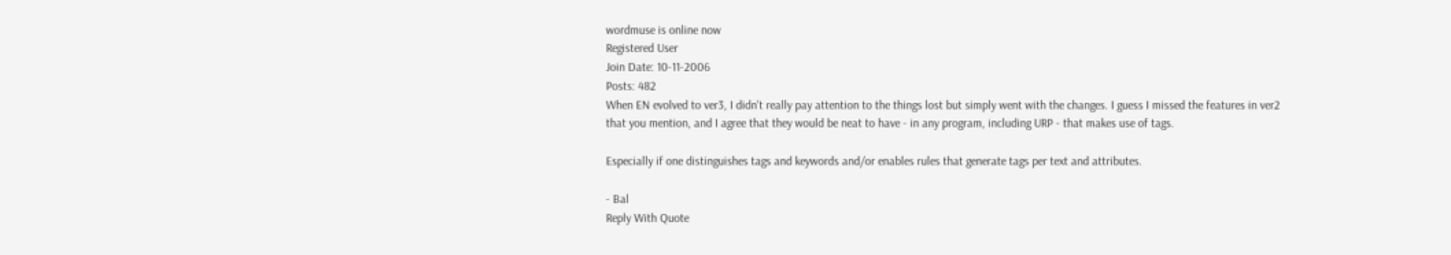wordmuse is online now
Registered User
Join Date: 10-11-2006
Posts: 482
When EN evolved to ver3, I didn't really pay attention to the things lost but simply went with the changes. I guess I missed the features in ver2 that you mention, and I agree that they would be neat to have - in any program, including URP - that makes use of tags.

Especially if one distinguishes tags and keywords and/or enables rules that generate tags per text and attributes.

- Bal
Reply With Quote